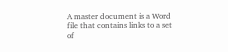A master document is a Word file that contains links to a set of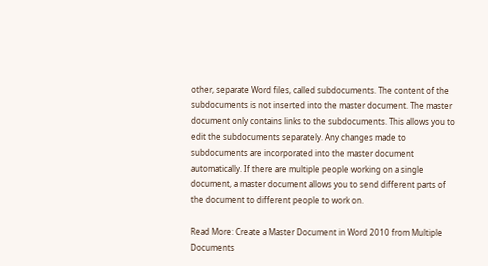other, separate Word files, called subdocuments. The content of the subdocuments is not inserted into the master document. The master document only contains links to the subdocuments. This allows you to edit the subdocuments separately. Any changes made to subdocuments are incorporated into the master document automatically. If there are multiple people working on a single document, a master document allows you to send different parts of the document to different people to work on.

Read More: Create a Master Document in Word 2010 from Multiple Documents